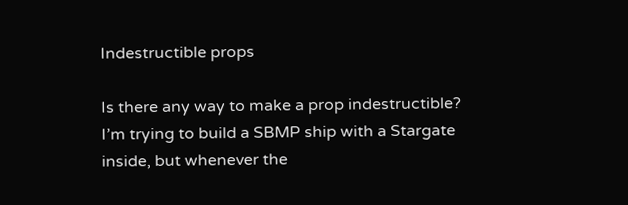Indestructible props

Is there any way to make a prop indestructible? I’m trying to build a SBMP ship with a Stargate inside, but whenever the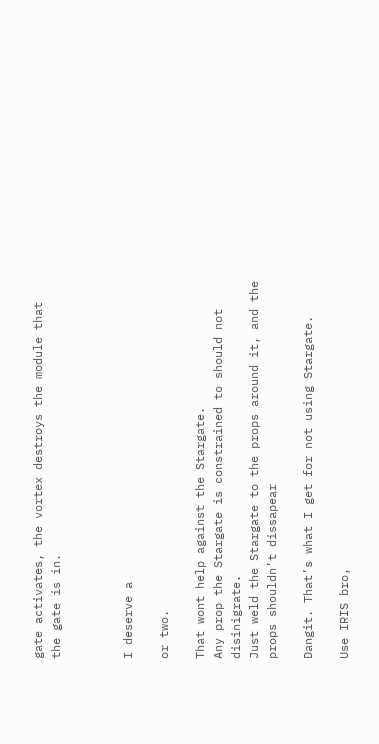gate activates, the vortex destroys the module that the gate is in.



I deserve a

or two.

That wont help against the Stargate.
Any prop the Stargate is constrained to should not disinigrate.
Just weld the Stargate to the props around it, and the props shouldn’t dissapear

Dangit. That’s what I get for not using Stargate.

Use IRIS bro,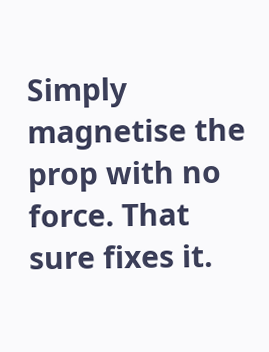Simply magnetise the prop with no force. That sure fixes it.